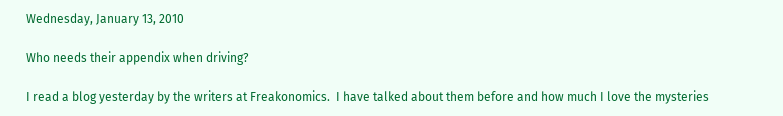Wednesday, January 13, 2010

Who needs their appendix when driving?

I read a blog yesterday by the writers at Freakonomics.  I have talked about them before and how much I love the mysteries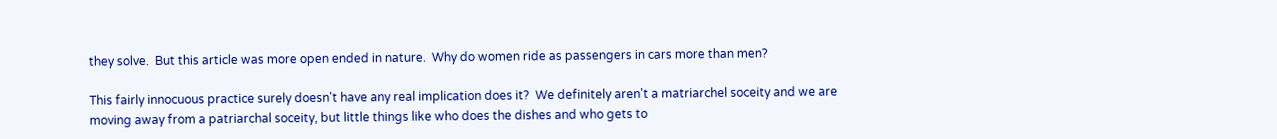they solve.  But this article was more open ended in nature.  Why do women ride as passengers in cars more than men?

This fairly innocuous practice surely doesn't have any real implication does it?  We definitely aren't a matriarchel soceity and we are moving away from a patriarchal soceity, but little things like who does the dishes and who gets to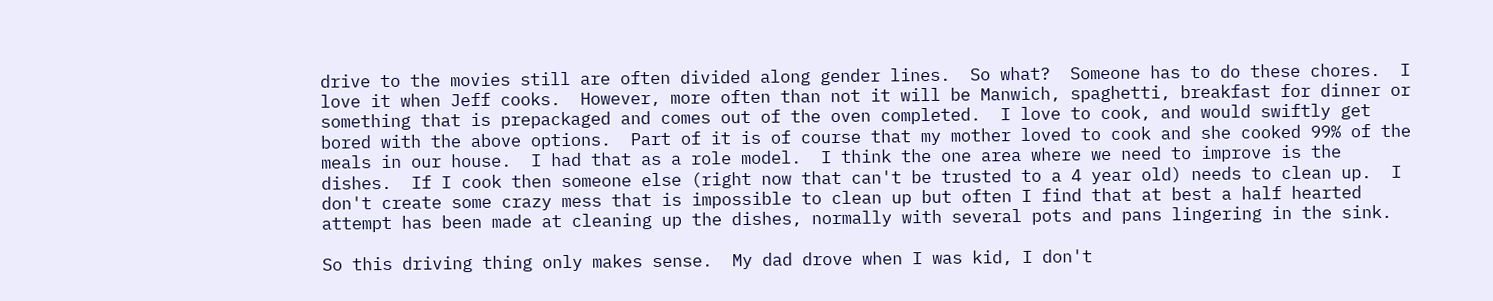drive to the movies still are often divided along gender lines.  So what?  Someone has to do these chores.  I love it when Jeff cooks.  However, more often than not it will be Manwich, spaghetti, breakfast for dinner or something that is prepackaged and comes out of the oven completed.  I love to cook, and would swiftly get bored with the above options.  Part of it is of course that my mother loved to cook and she cooked 99% of the meals in our house.  I had that as a role model.  I think the one area where we need to improve is the dishes.  If I cook then someone else (right now that can't be trusted to a 4 year old) needs to clean up.  I don't create some crazy mess that is impossible to clean up but often I find that at best a half hearted attempt has been made at cleaning up the dishes, normally with several pots and pans lingering in the sink.

So this driving thing only makes sense.  My dad drove when I was kid, I don't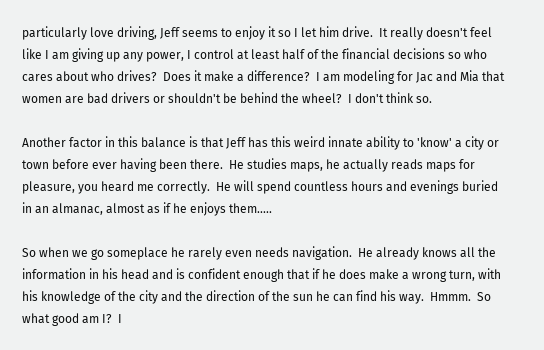particularly love driving, Jeff seems to enjoy it so I let him drive.  It really doesn't feel  like I am giving up any power, I control at least half of the financial decisions so who cares about who drives?  Does it make a difference?  I am modeling for Jac and Mia that women are bad drivers or shouldn't be behind the wheel?  I don't think so.

Another factor in this balance is that Jeff has this weird innate ability to 'know' a city or town before ever having been there.  He studies maps, he actually reads maps for pleasure, you heard me correctly.  He will spend countless hours and evenings buried in an almanac, almost as if he enjoys them.....

So when we go someplace he rarely even needs navigation.  He already knows all the information in his head and is confident enough that if he does make a wrong turn, with his knowledge of the city and the direction of the sun he can find his way.  Hmmm.  So what good am I?  I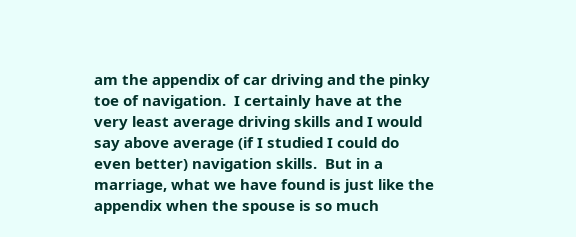am the appendix of car driving and the pinky toe of navigation.  I certainly have at the very least average driving skills and I would say above average (if I studied I could do even better) navigation skills.  But in a marriage, what we have found is just like the appendix when the spouse is so much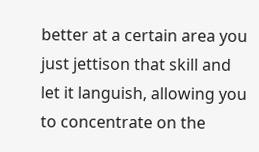better at a certain area you just jettison that skill and let it languish, allowing you to concentrate on the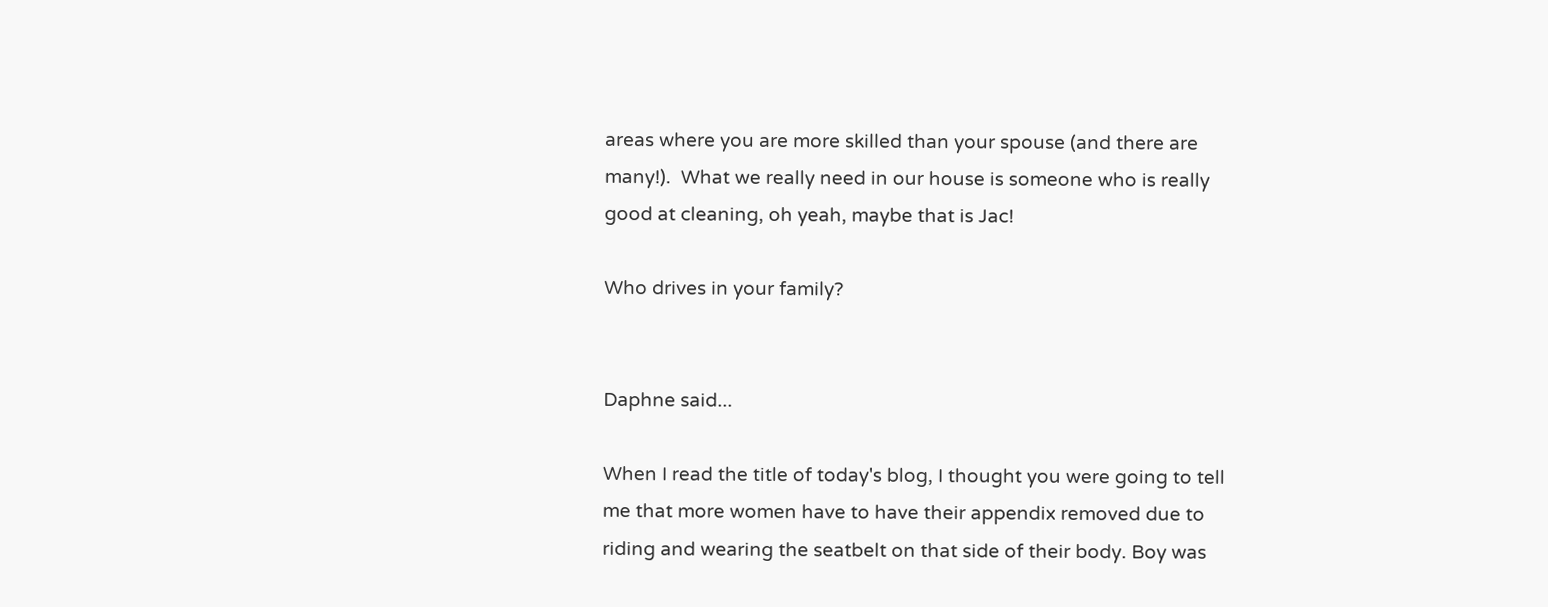areas where you are more skilled than your spouse (and there are many!).  What we really need in our house is someone who is really good at cleaning, oh yeah, maybe that is Jac!

Who drives in your family?


Daphne said...

When I read the title of today's blog, I thought you were going to tell me that more women have to have their appendix removed due to riding and wearing the seatbelt on that side of their body. Boy was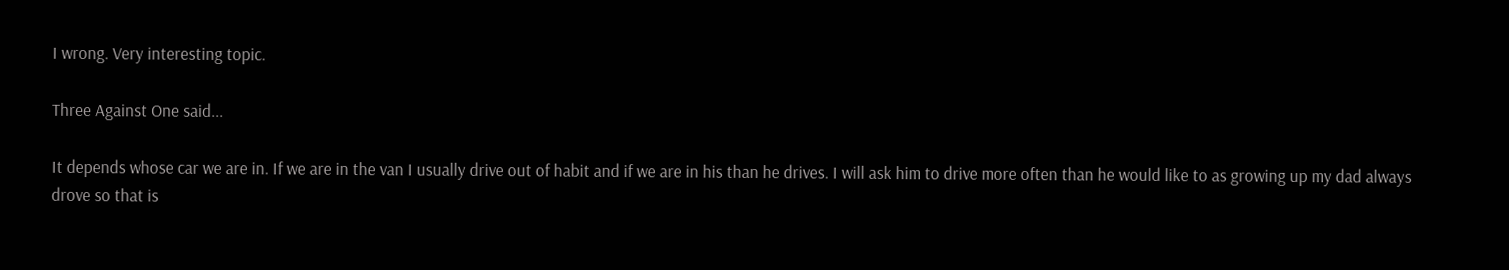I wrong. Very interesting topic.

Three Against One said...

It depends whose car we are in. If we are in the van I usually drive out of habit and if we are in his than he drives. I will ask him to drive more often than he would like to as growing up my dad always drove so that is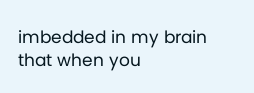imbedded in my brain that when you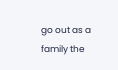go out as a family the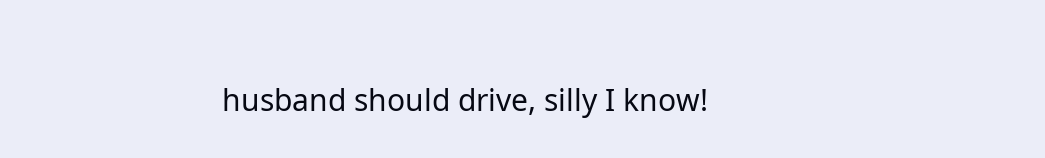husband should drive, silly I know!